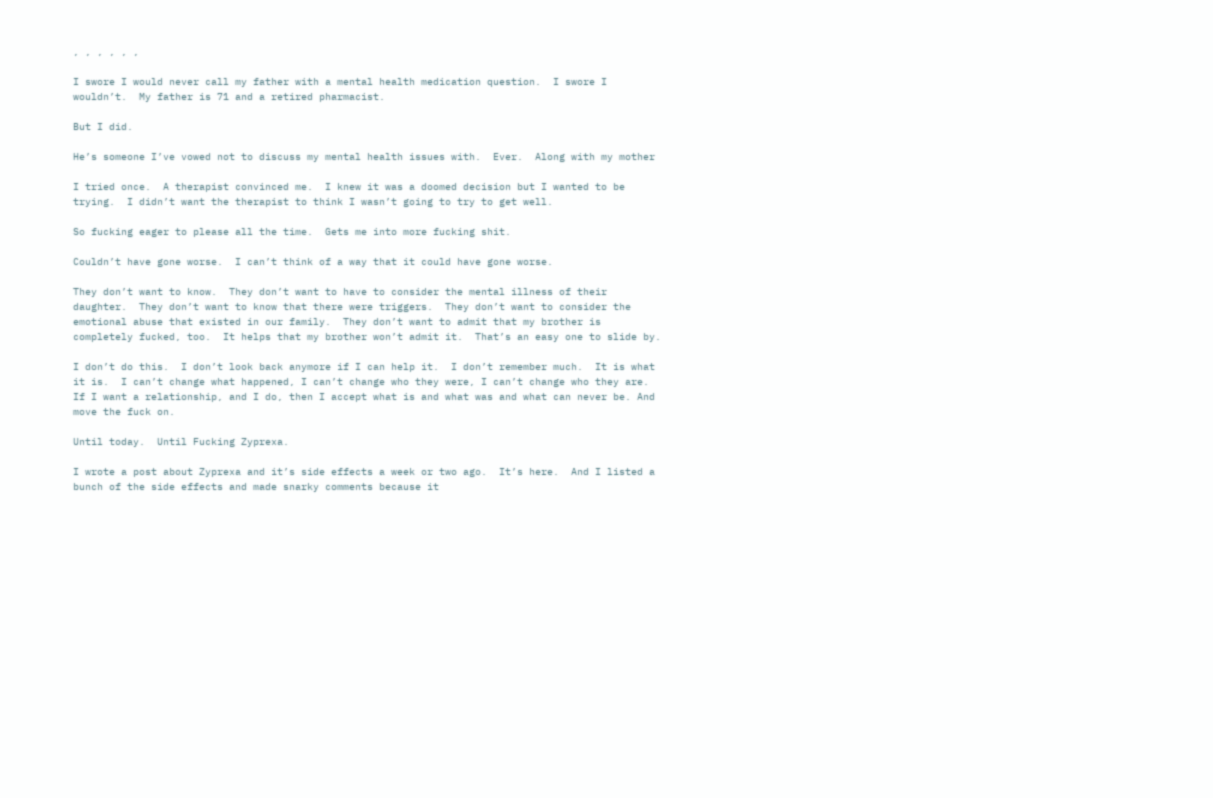, , , , , ,

I swore I would never call my father with a mental health medication question.  I swore I wouldn’t.  My father is 71 and a retired pharmacist.

But I did.

He’s someone I’ve vowed not to discuss my mental health issues with.  Ever.  Along with my mother

I tried once.  A therapist convinced me.  I knew it was a doomed decision but I wanted to be trying.  I didn’t want the therapist to think I wasn’t going to try to get well.

So fucking eager to please all the time.  Gets me into more fucking shit.

Couldn’t have gone worse.  I can’t think of a way that it could have gone worse.

They don’t want to know.  They don’t want to have to consider the mental illness of their daughter.  They don’t want to know that there were triggers.  They don’t want to consider the emotional abuse that existed in our family.  They don’t want to admit that my brother is completely fucked, too.  It helps that my brother won’t admit it.  That’s an easy one to slide by.

I don’t do this.  I don’t look back anymore if I can help it.  I don’t remember much.  It is what it is.  I can’t change what happened, I can’t change who they were, I can’t change who they are.  If I want a relationship, and I do, then I accept what is and what was and what can never be. And move the fuck on.

Until today.  Until Fucking Zyprexa.

I wrote a post about Zyprexa and it’s side effects a week or two ago.  It’s here.  And I listed a bunch of the side effects and made snarky comments because it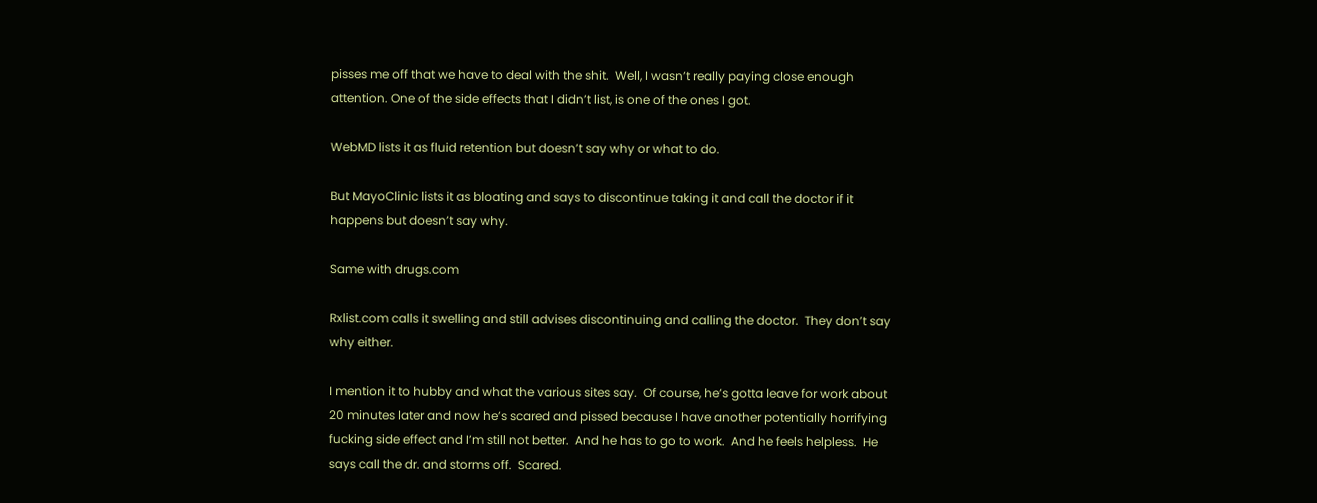pisses me off that we have to deal with the shit.  Well, I wasn’t really paying close enough attention. One of the side effects that I didn’t list, is one of the ones I got.

WebMD lists it as fluid retention but doesn’t say why or what to do.

But MayoClinic lists it as bloating and says to discontinue taking it and call the doctor if it happens but doesn’t say why.

Same with drugs.com

Rxlist.com calls it swelling and still advises discontinuing and calling the doctor.  They don’t say why either.

I mention it to hubby and what the various sites say.  Of course, he’s gotta leave for work about 20 minutes later and now he’s scared and pissed because I have another potentially horrifying fucking side effect and I’m still not better.  And he has to go to work.  And he feels helpless.  He says call the dr. and storms off.  Scared.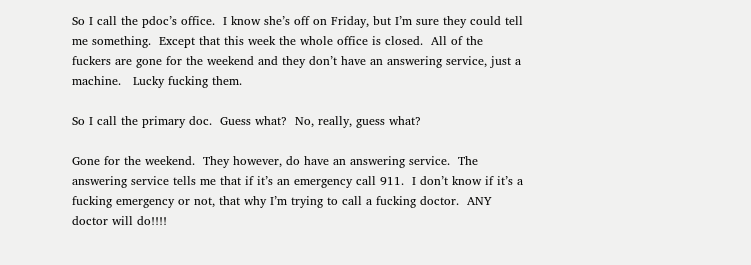So I call the pdoc’s office.  I know she’s off on Friday, but I’m sure they could tell me something.  Except that this week the whole office is closed.  All of the fuckers are gone for the weekend and they don’t have an answering service, just a machine.   Lucky fucking them.

So I call the primary doc.  Guess what?  No, really, guess what?

Gone for the weekend.  They however, do have an answering service.  The answering service tells me that if it’s an emergency call 911.  I don’t know if it’s a fucking emergency or not, that why I’m trying to call a fucking doctor.  ANY doctor will do!!!!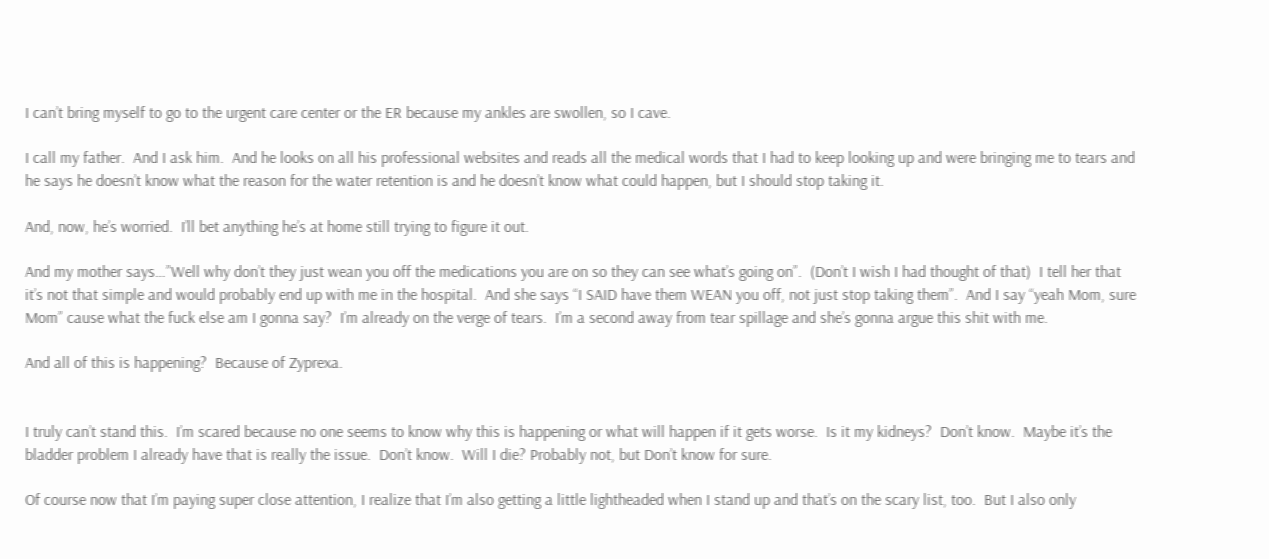I can’t bring myself to go to the urgent care center or the ER because my ankles are swollen, so I cave.

I call my father.  And I ask him.  And he looks on all his professional websites and reads all the medical words that I had to keep looking up and were bringing me to tears and he says he doesn’t know what the reason for the water retention is and he doesn’t know what could happen, but I should stop taking it.

And, now, he’s worried.  I’ll bet anything he’s at home still trying to figure it out.

And my mother says…”Well why don’t they just wean you off the medications you are on so they can see what’s going on”.  (Don’t I wish I had thought of that)  I tell her that it’s not that simple and would probably end up with me in the hospital.  And she says “I SAID have them WEAN you off, not just stop taking them”.  And I say “yeah Mom, sure Mom” cause what the fuck else am I gonna say?  I’m already on the verge of tears.  I’m a second away from tear spillage and she’s gonna argue this shit with me.

And all of this is happening?  Because of Zyprexa.


I truly can’t stand this.  I’m scared because no one seems to know why this is happening or what will happen if it gets worse.  Is it my kidneys?  Don’t know.  Maybe it’s the bladder problem I already have that is really the issue.  Don’t know.  Will I die? Probably not, but Don’t know for sure.

Of course now that I’m paying super close attention, I realize that I’m also getting a little lightheaded when I stand up and that’s on the scary list, too.  But I also only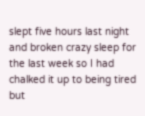slept five hours last night and broken crazy sleep for the last week so I had chalked it up to being tired but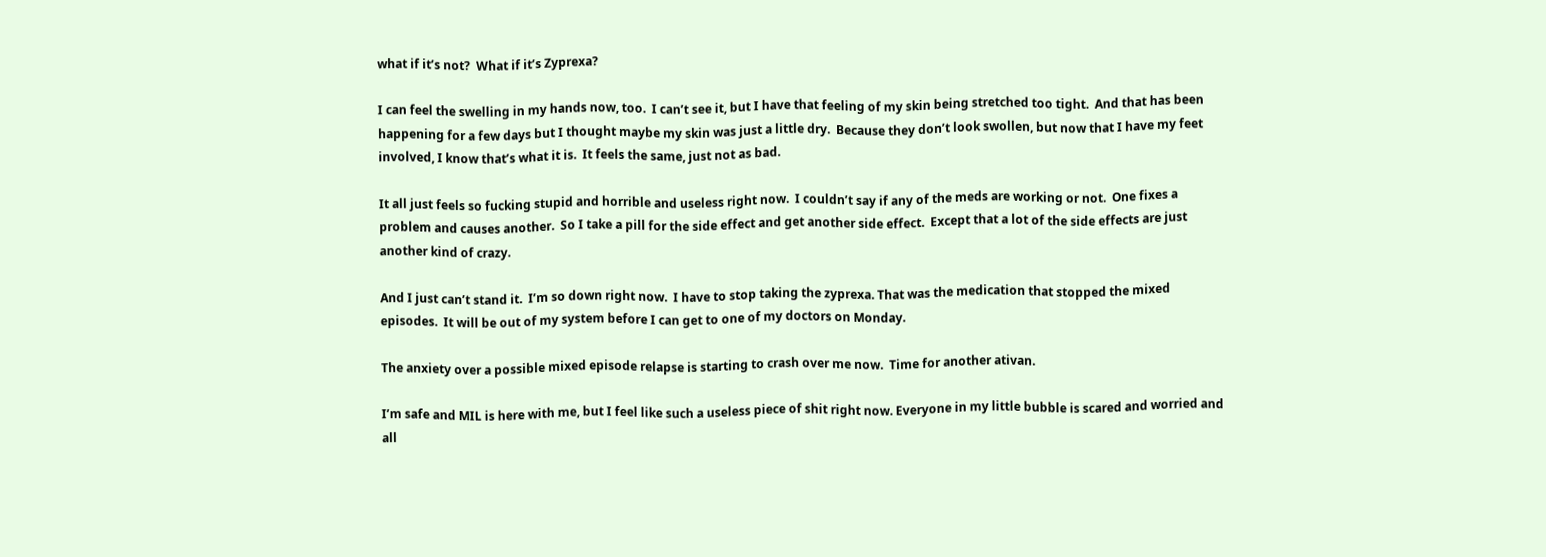what if it’s not?  What if it’s Zyprexa?

I can feel the swelling in my hands now, too.  I can’t see it, but I have that feeling of my skin being stretched too tight.  And that has been happening for a few days but I thought maybe my skin was just a little dry.  Because they don’t look swollen, but now that I have my feet involved, I know that’s what it is.  It feels the same, just not as bad.

It all just feels so fucking stupid and horrible and useless right now.  I couldn’t say if any of the meds are working or not.  One fixes a problem and causes another.  So I take a pill for the side effect and get another side effect.  Except that a lot of the side effects are just another kind of crazy.

And I just can’t stand it.  I’m so down right now.  I have to stop taking the zyprexa. That was the medication that stopped the mixed episodes.  It will be out of my system before I can get to one of my doctors on Monday.

The anxiety over a possible mixed episode relapse is starting to crash over me now.  Time for another ativan.

I’m safe and MIL is here with me, but I feel like such a useless piece of shit right now. Everyone in my little bubble is scared and worried and all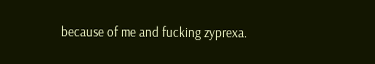because of me and fucking zyprexa.